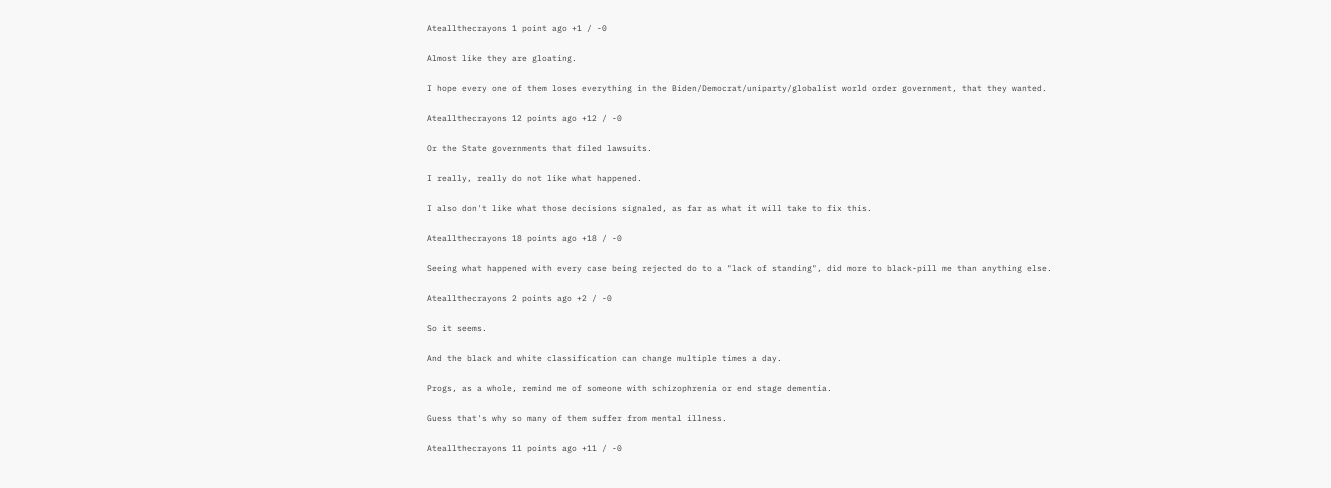Ateallthecrayons 1 point ago +1 / -0

Almost like they are gloating.

I hope every one of them loses everything in the Biden/Democrat/uniparty/globalist world order government, that they wanted.

Ateallthecrayons 12 points ago +12 / -0

Or the State governments that filed lawsuits.

I really, really do not like what happened.

I also don't like what those decisions signaled, as far as what it will take to fix this.

Ateallthecrayons 18 points ago +18 / -0

Seeing what happened with every case being rejected do to a "lack of standing", did more to black-pill me than anything else.

Ateallthecrayons 2 points ago +2 / -0

So it seems.

And the black and white classification can change multiple times a day.

Progs, as a whole, remind me of someone with schizophrenia or end stage dementia.

Guess that's why so many of them suffer from mental illness.

Ateallthecrayons 11 points ago +11 / -0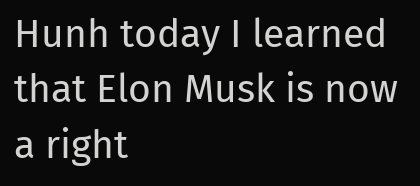Hunh today I learned that Elon Musk is now a right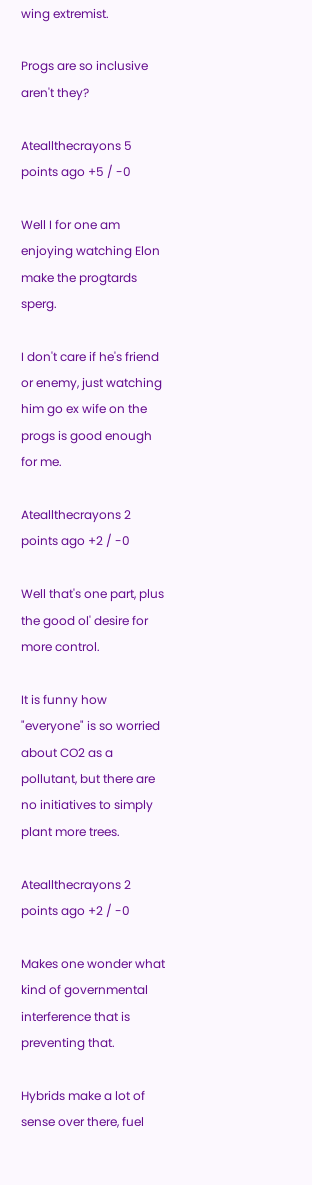wing extremist.

Progs are so inclusive aren't they?

Ateallthecrayons 5 points ago +5 / -0

Well I for one am enjoying watching Elon make the progtards sperg.

I don't care if he's friend or enemy, just watching him go ex wife on the progs is good enough for me.

Ateallthecrayons 2 points ago +2 / -0

Well that's one part, plus the good ol' desire for more control.

It is funny how "everyone" is so worried about CO2 as a pollutant, but there are no initiatives to simply plant more trees.

Ateallthecrayons 2 points ago +2 / -0

Makes one wonder what kind of governmental interference that is preventing that.

Hybrids make a lot of sense over there, fuel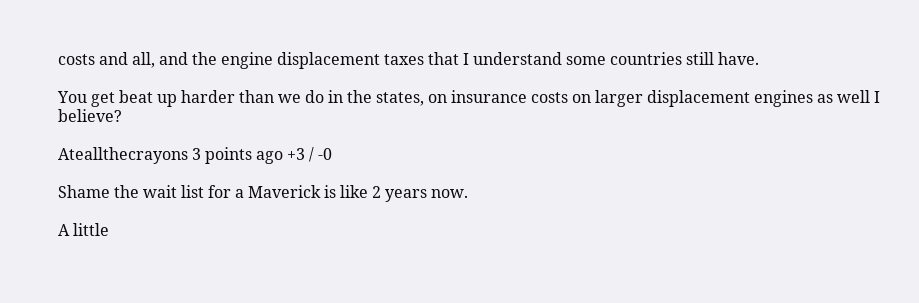costs and all, and the engine displacement taxes that I understand some countries still have.

You get beat up harder than we do in the states, on insurance costs on larger displacement engines as well I believe?

Ateallthecrayons 3 points ago +3 / -0

Shame the wait list for a Maverick is like 2 years now.

A little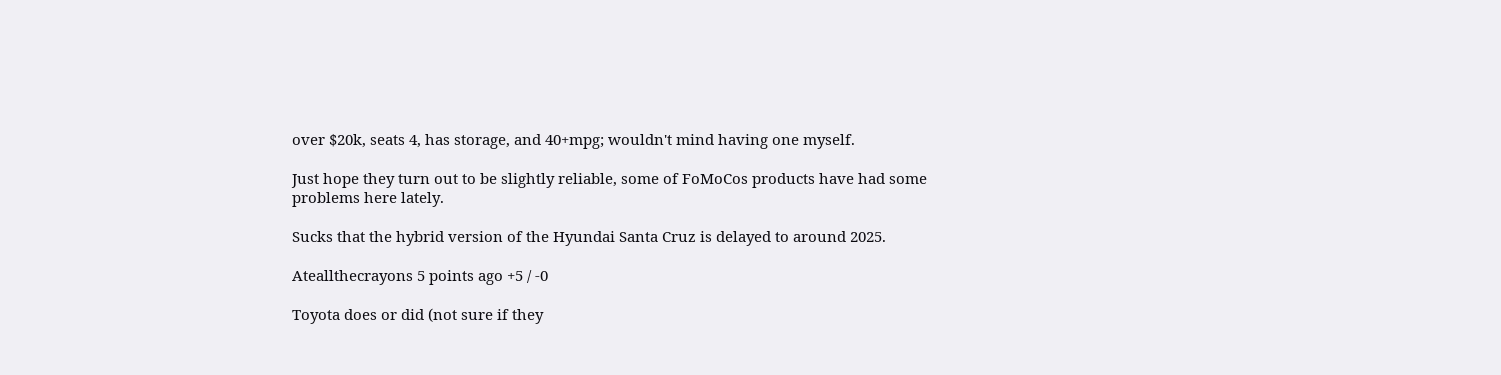over $20k, seats 4, has storage, and 40+mpg; wouldn't mind having one myself.

Just hope they turn out to be slightly reliable, some of FoMoCos products have had some problems here lately.

Sucks that the hybrid version of the Hyundai Santa Cruz is delayed to around 2025.

Ateallthecrayons 5 points ago +5 / -0

Toyota does or did (not sure if they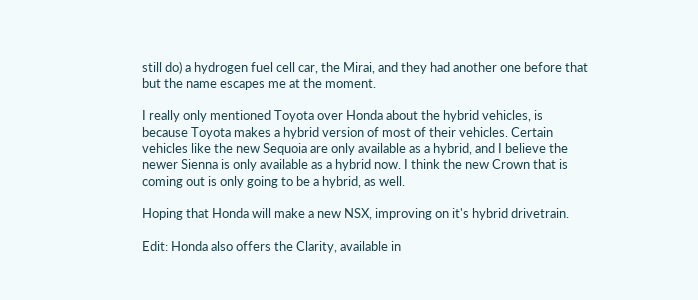still do) a hydrogen fuel cell car, the Mirai, and they had another one before that but the name escapes me at the moment.

I really only mentioned Toyota over Honda about the hybrid vehicles, is because Toyota makes a hybrid version of most of their vehicles. Certain vehicles like the new Sequoia are only available as a hybrid, and I believe the newer Sienna is only available as a hybrid now. I think the new Crown that is coming out is only going to be a hybrid, as well.

Hoping that Honda will make a new NSX, improving on it's hybrid drivetrain.

Edit: Honda also offers the Clarity, available in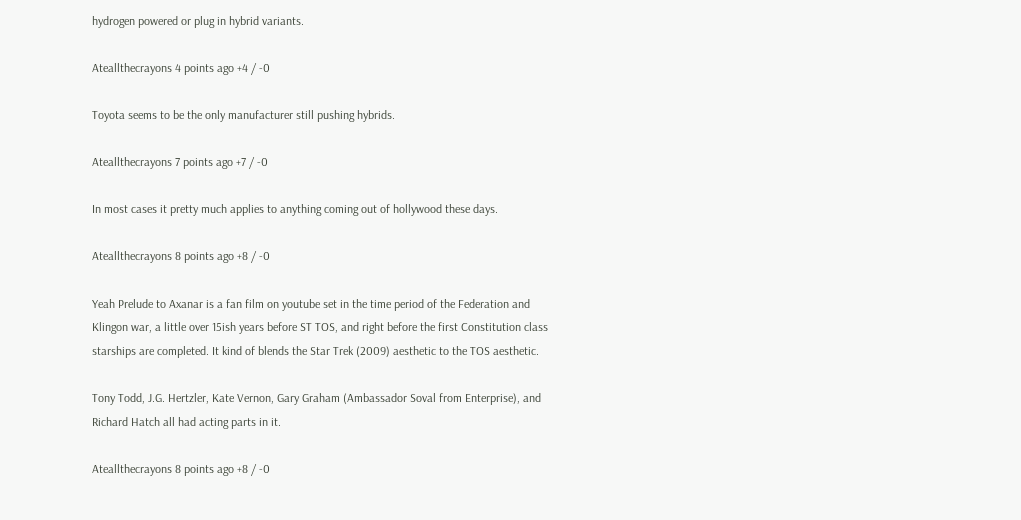hydrogen powered or plug in hybrid variants.

Ateallthecrayons 4 points ago +4 / -0

Toyota seems to be the only manufacturer still pushing hybrids.

Ateallthecrayons 7 points ago +7 / -0

In most cases it pretty much applies to anything coming out of hollywood these days.

Ateallthecrayons 8 points ago +8 / -0

Yeah Prelude to Axanar is a fan film on youtube set in the time period of the Federation and Klingon war, a little over 15ish years before ST TOS, and right before the first Constitution class starships are completed. It kind of blends the Star Trek (2009) aesthetic to the TOS aesthetic.

Tony Todd, J.G. Hertzler, Kate Vernon, Gary Graham (Ambassador Soval from Enterprise), and Richard Hatch all had acting parts in it.

Ateallthecrayons 8 points ago +8 / -0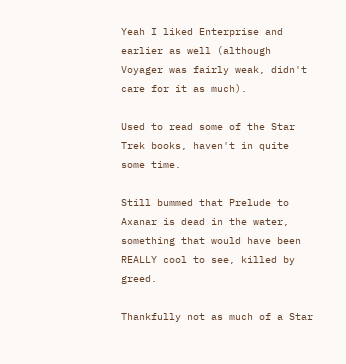Yeah I liked Enterprise and earlier as well (although Voyager was fairly weak, didn't care for it as much).

Used to read some of the Star Trek books, haven't in quite some time.

Still bummed that Prelude to Axanar is dead in the water, something that would have been REALLY cool to see, killed by greed.

Thankfully not as much of a Star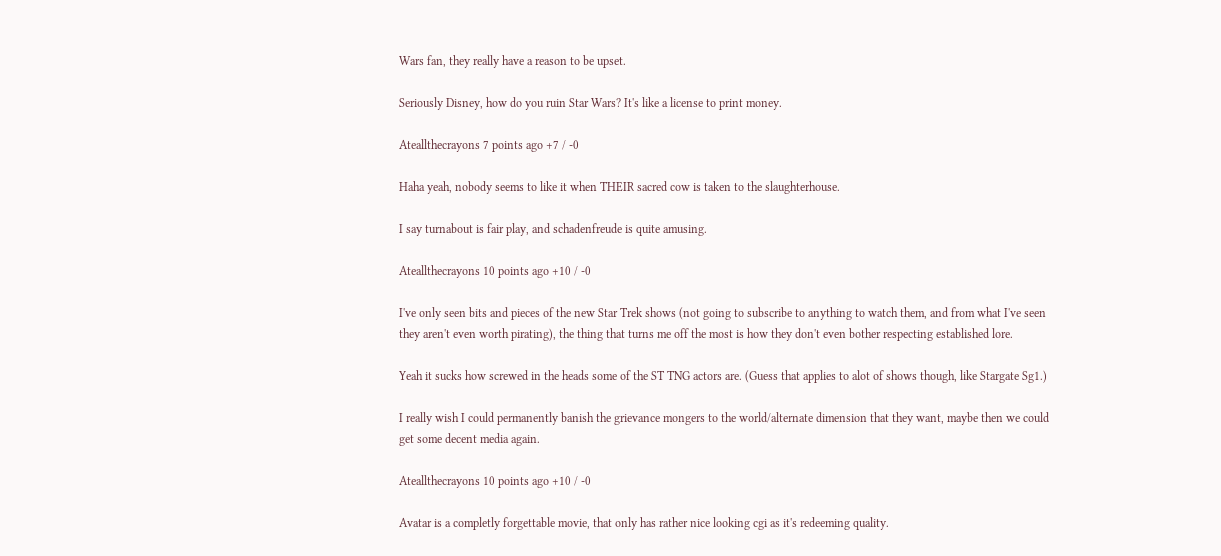Wars fan, they really have a reason to be upset.

Seriously Disney, how do you ruin Star Wars? It's like a license to print money.

Ateallthecrayons 7 points ago +7 / -0

Haha yeah, nobody seems to like it when THEIR sacred cow is taken to the slaughterhouse.

I say turnabout is fair play, and schadenfreude is quite amusing.

Ateallthecrayons 10 points ago +10 / -0

I've only seen bits and pieces of the new Star Trek shows (not going to subscribe to anything to watch them, and from what I've seen they aren't even worth pirating), the thing that turns me off the most is how they don't even bother respecting established lore.

Yeah it sucks how screwed in the heads some of the ST TNG actors are. (Guess that applies to alot of shows though, like Stargate Sg1.)

I really wish I could permanently banish the grievance mongers to the world/alternate dimension that they want, maybe then we could get some decent media again.

Ateallthecrayons 10 points ago +10 / -0

Avatar is a completly forgettable movie, that only has rather nice looking cgi as it's redeeming quality.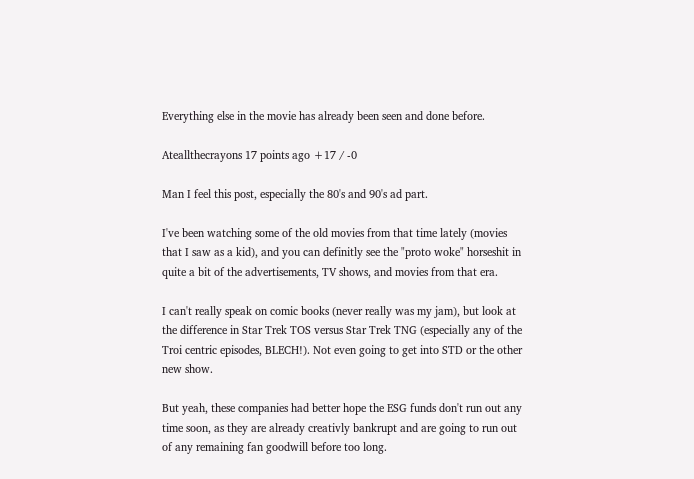Everything else in the movie has already been seen and done before.

Ateallthecrayons 17 points ago +17 / -0

Man I feel this post, especially the 80's and 90's ad part.

I've been watching some of the old movies from that time lately (movies that I saw as a kid), and you can definitly see the "proto woke" horseshit in quite a bit of the advertisements, TV shows, and movies from that era.

I can't really speak on comic books (never really was my jam), but look at the difference in Star Trek TOS versus Star Trek TNG (especially any of the Troi centric episodes, BLECH!). Not even going to get into STD or the other new show.

But yeah, these companies had better hope the ESG funds don't run out any time soon, as they are already creativly bankrupt and are going to run out of any remaining fan goodwill before too long.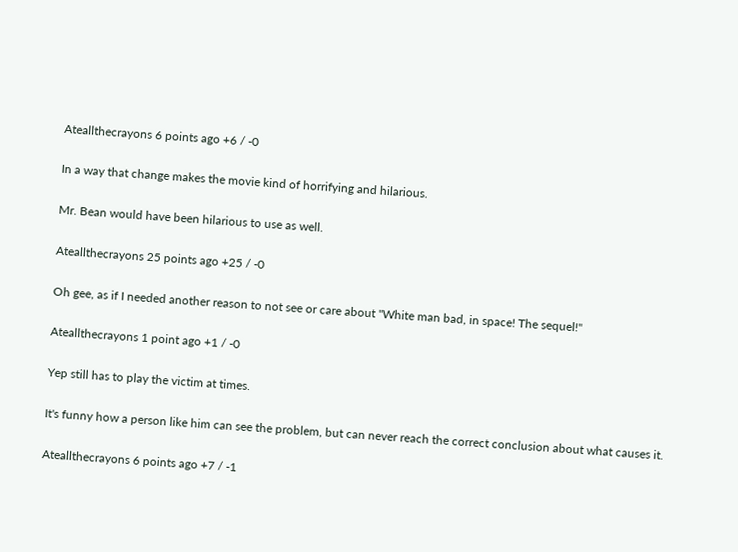Ateallthecrayons 6 points ago +6 / -0

In a way that change makes the movie kind of horrifying and hilarious.

Mr. Bean would have been hilarious to use as well.

Ateallthecrayons 25 points ago +25 / -0

Oh gee, as if I needed another reason to not see or care about "White man bad, in space! The sequel!"

Ateallthecrayons 1 point ago +1 / -0

Yep still has to play the victim at times.

It's funny how a person like him can see the problem, but can never reach the correct conclusion about what causes it.

Ateallthecrayons 6 points ago +7 / -1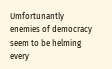Umfortunantly enemies of democracy seem to be helming every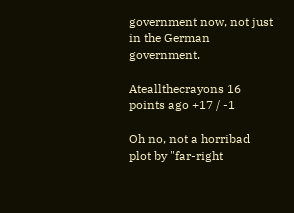government now, not just in the German government.

Ateallthecrayons 16 points ago +17 / -1

Oh no, not a horribad plot by "far-right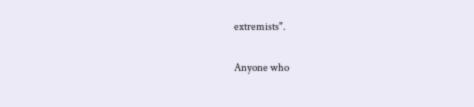extremists".

Anyone who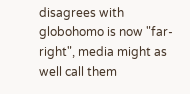disagrees with globohomo is now "far-right", media might as well call them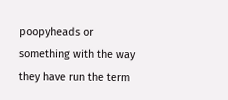poopyheads or something with the way they have run the term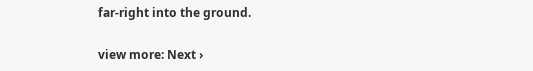far-right into the ground.

view more: Next ›